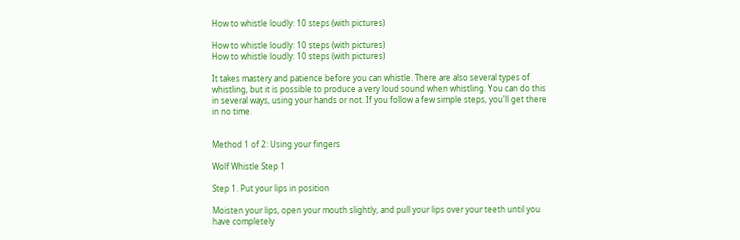How to whistle loudly: 10 steps (with pictures)

How to whistle loudly: 10 steps (with pictures)
How to whistle loudly: 10 steps (with pictures)

It takes mastery and patience before you can whistle. There are also several types of whistling, but it is possible to produce a very loud sound when whistling. You can do this in several ways, using your hands or not. If you follow a few simple steps, you'll get there in no time.


Method 1 of 2: Using your fingers

Wolf Whistle Step 1

Step 1. Put your lips in position

Moisten your lips, open your mouth slightly, and pull your lips over your teeth until you have completely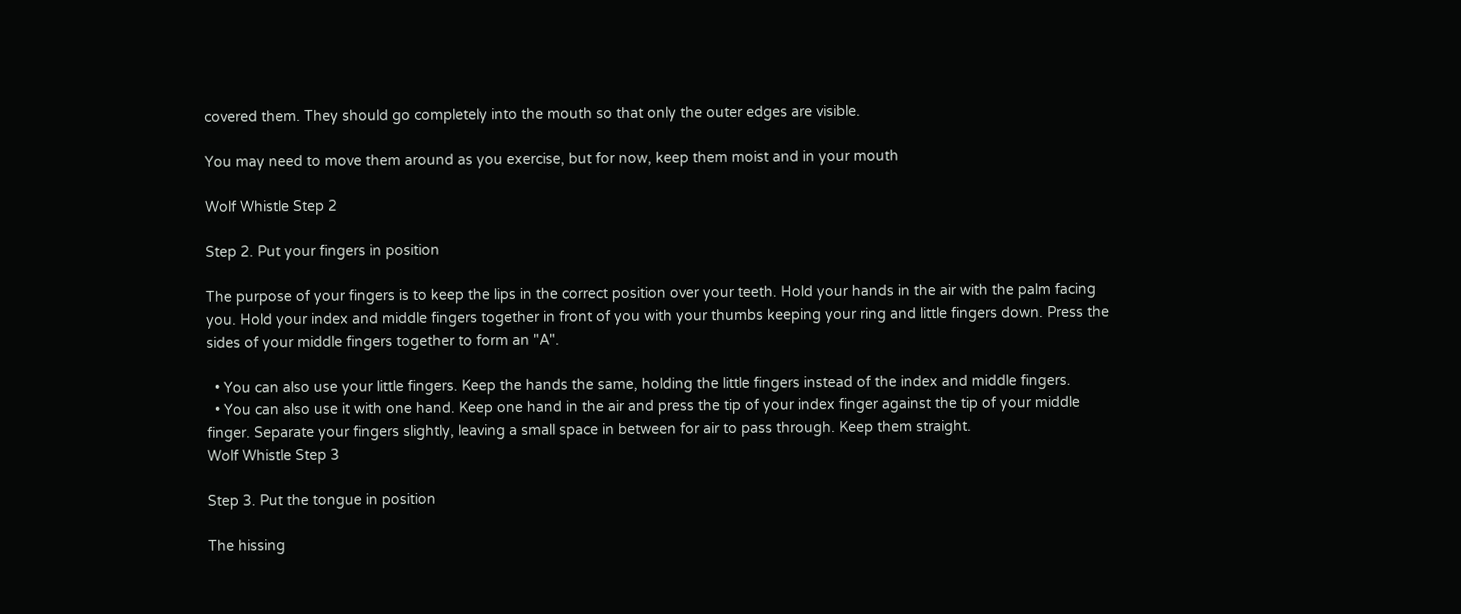covered them. They should go completely into the mouth so that only the outer edges are visible.

You may need to move them around as you exercise, but for now, keep them moist and in your mouth

Wolf Whistle Step 2

Step 2. Put your fingers in position

The purpose of your fingers is to keep the lips in the correct position over your teeth. Hold your hands in the air with the palm facing you. Hold your index and middle fingers together in front of you with your thumbs keeping your ring and little fingers down. Press the sides of your middle fingers together to form an "A".

  • You can also use your little fingers. Keep the hands the same, holding the little fingers instead of the index and middle fingers.
  • You can also use it with one hand. Keep one hand in the air and press the tip of your index finger against the tip of your middle finger. Separate your fingers slightly, leaving a small space in between for air to pass through. Keep them straight.
Wolf Whistle Step 3

Step 3. Put the tongue in position

The hissing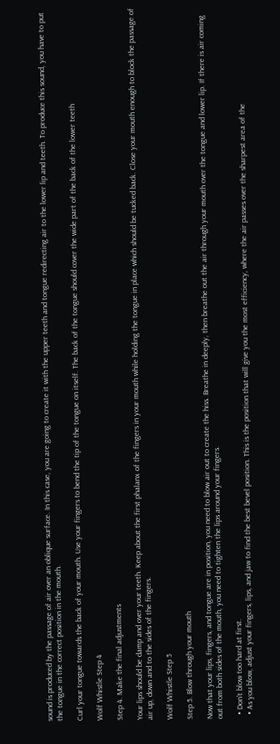sound is produced by the passage of air over an oblique surface. In this case, you are going to create it with the upper teeth and tongue redirecting air to the lower lip and teeth. To produce this sound, you have to put the tongue in the correct position in the mouth.

Curl your tongue towards the back of your mouth. Use your fingers to bend the tip of the tongue on itself. The back of the tongue should cover the wide part of the back of the lower teeth

Wolf Whistle Step 4

Step 4. Make the final adjustments

Your lips should be damp and over your teeth. Keep about the first phalanx of the fingers in your mouth while holding the tongue in place which should be tucked back. Close your mouth enough to block the passage of air up, down and to the sides of the fingers.

Wolf Whistle Step 5

Step 5. Blow through your mouth

Now that your lips, fingers, and tongue are in position, you need to blow air out to create the hiss. Breathe in deeply, then breathe out the air through your mouth over the tongue and lower lip. If there is air coming out from both sides of the mouth, you need to tighten the lips around your fingers.

  • Don't blow too hard at first.
  • As you blow, adjust your fingers, lips, and jaw to find the best bevel position. This is the position that will give you the most efficiency, where the air passes over the sharpest area of the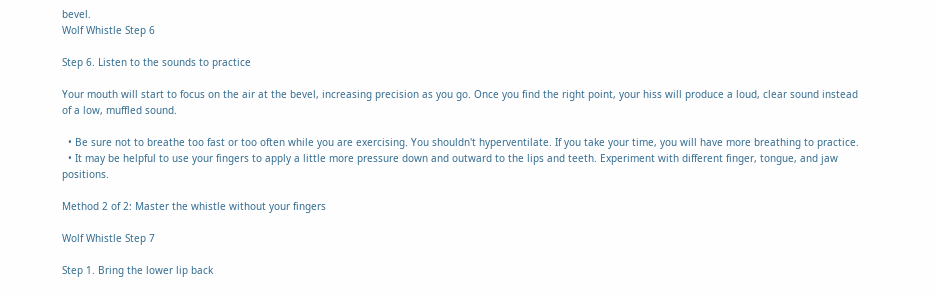bevel.
Wolf Whistle Step 6

Step 6. Listen to the sounds to practice

Your mouth will start to focus on the air at the bevel, increasing precision as you go. Once you find the right point, your hiss will produce a loud, clear sound instead of a low, muffled sound.

  • Be sure not to breathe too fast or too often while you are exercising. You shouldn't hyperventilate. If you take your time, you will have more breathing to practice.
  • It may be helpful to use your fingers to apply a little more pressure down and outward to the lips and teeth. Experiment with different finger, tongue, and jaw positions.

Method 2 of 2: Master the whistle without your fingers

Wolf Whistle Step 7

Step 1. Bring the lower lip back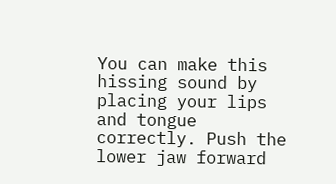You can make this hissing sound by placing your lips and tongue correctly. Push the lower jaw forward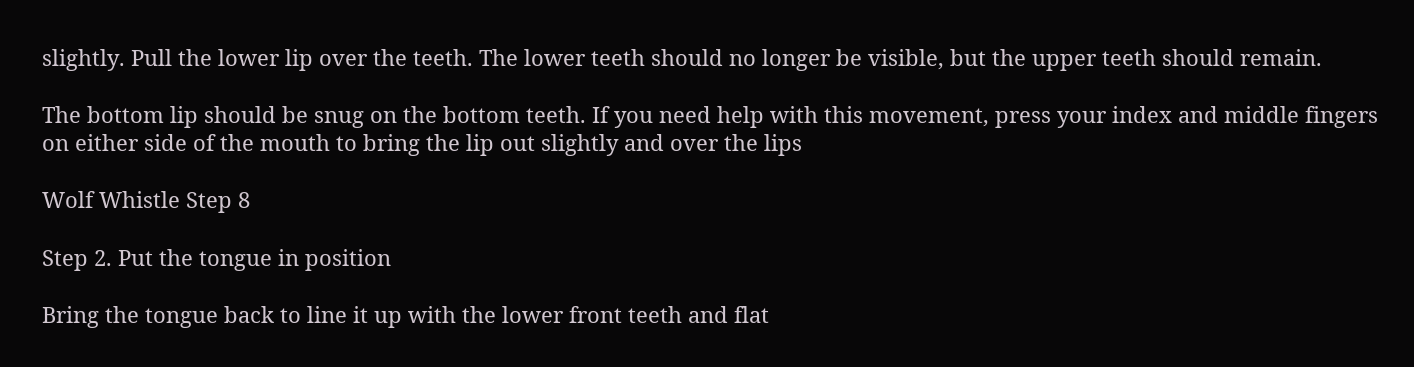slightly. Pull the lower lip over the teeth. The lower teeth should no longer be visible, but the upper teeth should remain.

The bottom lip should be snug on the bottom teeth. If you need help with this movement, press your index and middle fingers on either side of the mouth to bring the lip out slightly and over the lips

Wolf Whistle Step 8

Step 2. Put the tongue in position

Bring the tongue back to line it up with the lower front teeth and flat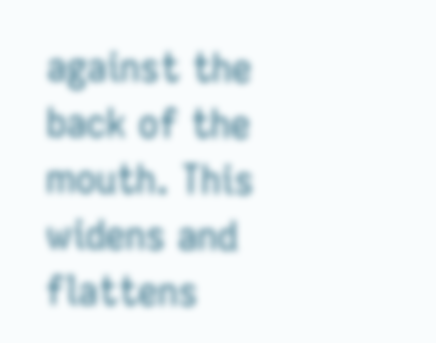against the back of the mouth. This widens and flattens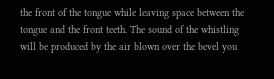the front of the tongue while leaving space between the tongue and the front teeth. The sound of the whistling will be produced by the air blown over the bevel you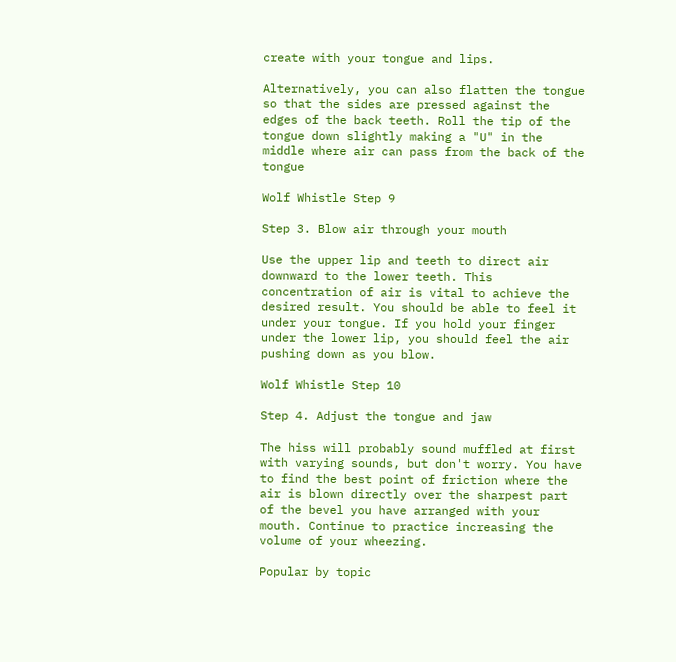create with your tongue and lips.

Alternatively, you can also flatten the tongue so that the sides are pressed against the edges of the back teeth. Roll the tip of the tongue down slightly making a "U" in the middle where air can pass from the back of the tongue

Wolf Whistle Step 9

Step 3. Blow air through your mouth

Use the upper lip and teeth to direct air downward to the lower teeth. This concentration of air is vital to achieve the desired result. You should be able to feel it under your tongue. If you hold your finger under the lower lip, you should feel the air pushing down as you blow.

Wolf Whistle Step 10

Step 4. Adjust the tongue and jaw

The hiss will probably sound muffled at first with varying sounds, but don't worry. You have to find the best point of friction where the air is blown directly over the sharpest part of the bevel you have arranged with your mouth. Continue to practice increasing the volume of your wheezing.

Popular by topic